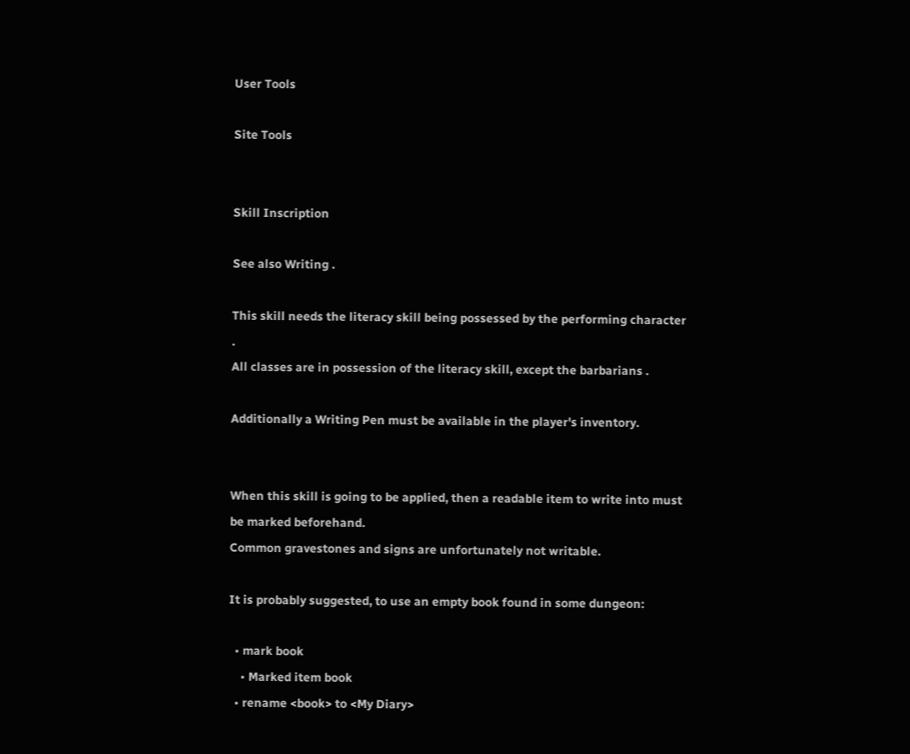User Tools

Site Tools


Skill Inscription

See also Writing .

This skill needs the literacy skill being possessed by the performing character .
All classes are in possession of the literacy skill, except the barbarians .

Additionally a Writing Pen must be available in the player's inventory.


When this skill is going to be applied, then a readable item to write into must be marked beforehand.
Common gravestones and signs are unfortunately not writable.

It is probably suggested, to use an empty book found in some dungeon:

  • mark book
    • Marked item book
  • rename <book> to <My Diary>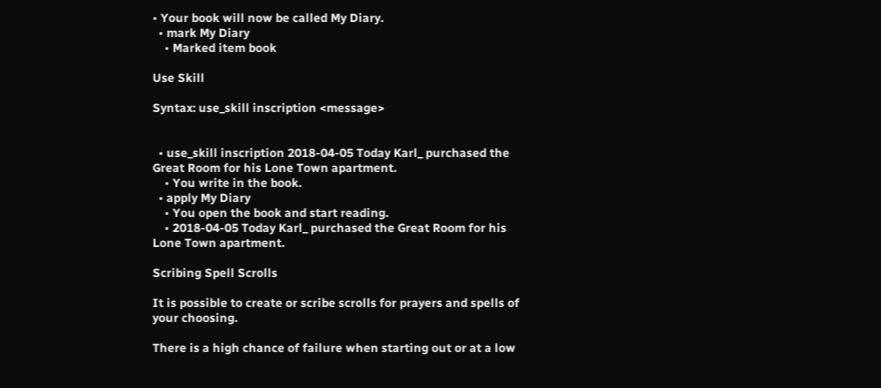• Your book will now be called My Diary.
  • mark My Diary
    • Marked item book

Use Skill

Syntax: use_skill inscription <message>


  • use_skill inscription 2018-04-05 Today Karl_ purchased the Great Room for his Lone Town apartment.
    • You write in the book.
  • apply My Diary
    • You open the book and start reading.
    • 2018-04-05 Today Karl_ purchased the Great Room for his Lone Town apartment.

Scribing Spell Scrolls

It is possible to create or scribe scrolls for prayers and spells of your choosing.

There is a high chance of failure when starting out or at a low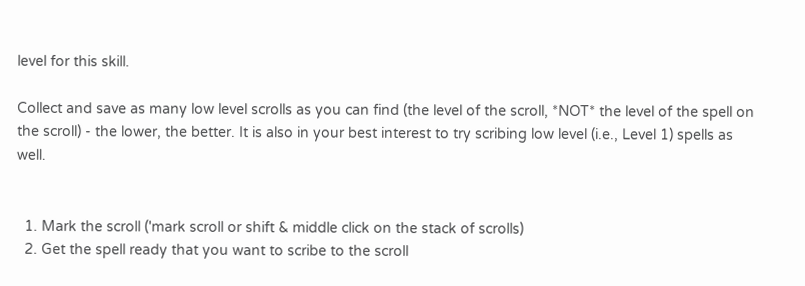level for this skill.

Collect and save as many low level scrolls as you can find (the level of the scroll, *NOT* the level of the spell on the scroll) - the lower, the better. It is also in your best interest to try scribing low level (i.e., Level 1) spells as well.


  1. Mark the scroll ('mark scroll or shift & middle click on the stack of scrolls)
  2. Get the spell ready that you want to scribe to the scroll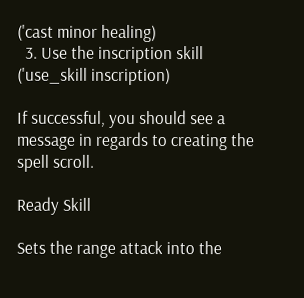('cast minor healing)
  3. Use the inscription skill ('use_skill inscription)

If successful, you should see a message in regards to creating the spell scroll.

Ready Skill

Sets the range attack into the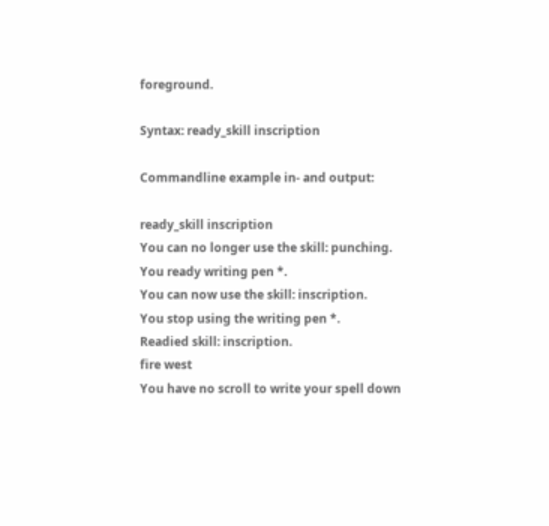foreground.

Syntax: ready_skill inscription

Commandline example in- and output:

ready_skill inscription
You can no longer use the skill: punching.
You ready writing pen *.
You can now use the skill: inscription.
You stop using the writing pen *.
Readied skill: inscription.
fire west
You have no scroll to write your spell down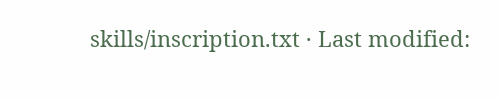skills/inscription.txt · Last modified: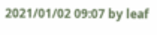2021/01/02 09:07 by leaf